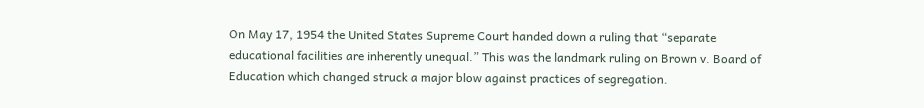On May 17, 1954 the United States Supreme Court handed down a ruling that “separate educational facilities are inherently unequal.” This was the landmark ruling on Brown v. Board of Education which changed struck a major blow against practices of segregation.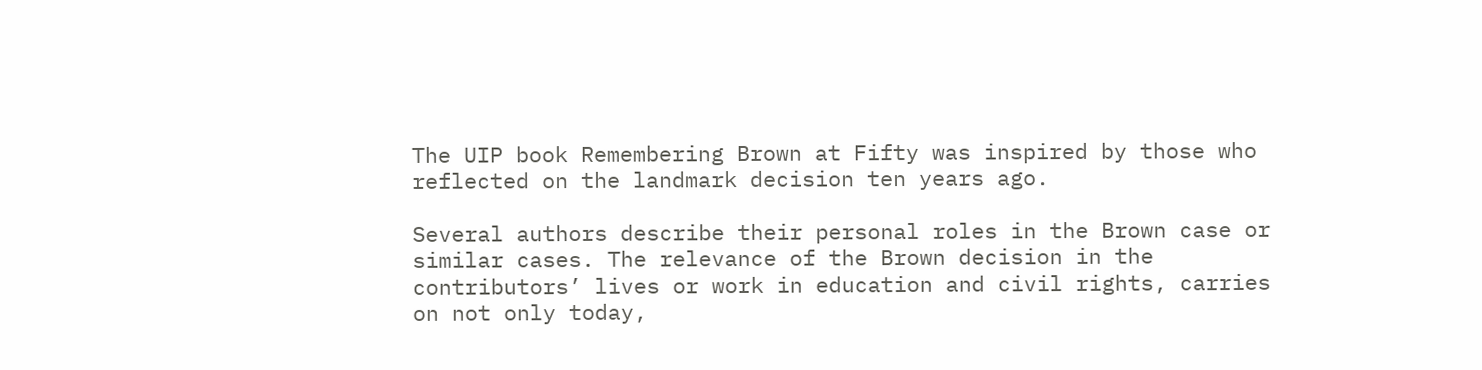The UIP book Remembering Brown at Fifty was inspired by those who reflected on the landmark decision ten years ago.

Several authors describe their personal roles in the Brown case or similar cases. The relevance of the Brown decision in the contributors’ lives or work in education and civil rights, carries on not only today,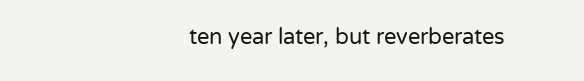ten year later, but reverberates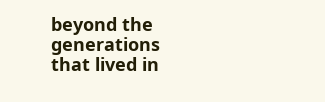beyond the generations that lived in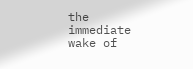the immediate wake of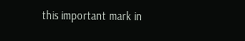this important mark in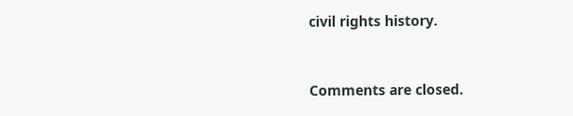civil rights history.


Comments are closed.